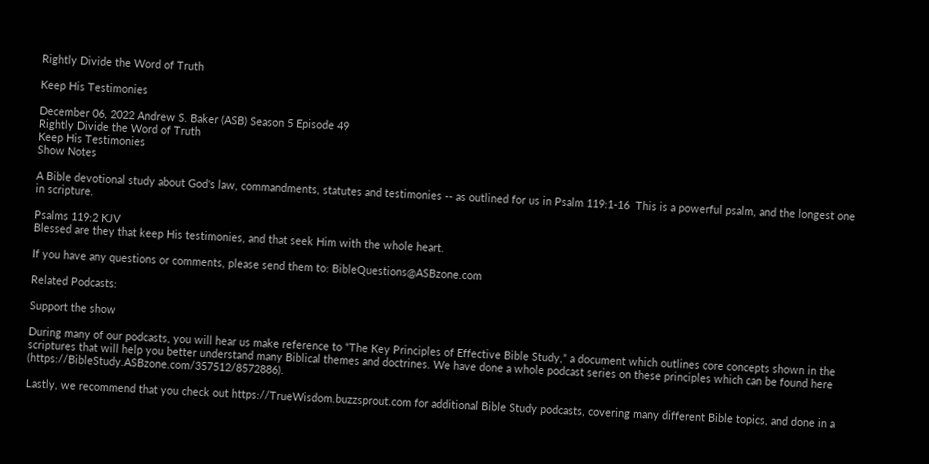Rightly Divide the Word of Truth

Keep His Testimonies

December 06, 2022 Andrew S. Baker (ASB) Season 5 Episode 49
Rightly Divide the Word of Truth
Keep His Testimonies
Show Notes

A Bible devotional study about God's law, commandments, statutes and testimonies -- as outlined for us in Psalm 119:1-16  This is a powerful psalm, and the longest one in scripture.

Psalms 119:2 KJV
Blessed are they that keep His testimonies, and that seek Him with the whole heart.

If you have any questions or comments, please send them to: BibleQuestions@ASBzone.com

Related Podcasts:

Support the show

During many of our podcasts, you will hear us make reference to “The Key Principles of Effective Bible Study,” a document which outlines core concepts shown in the scriptures that will help you better understand many Biblical themes and doctrines. We have done a whole podcast series on these principles which can be found here (https://BibleStudy.ASBzone.com/357512/8572886).

Lastly, we recommend that you check out https://TrueWisdom.buzzsprout.com for additional Bible Study podcasts, covering many different Bible topics, and done in a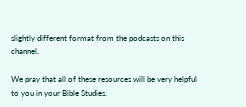slightly different format from the podcasts on this channel.

We pray that all of these resources will be very helpful to you in your Bible Studies.